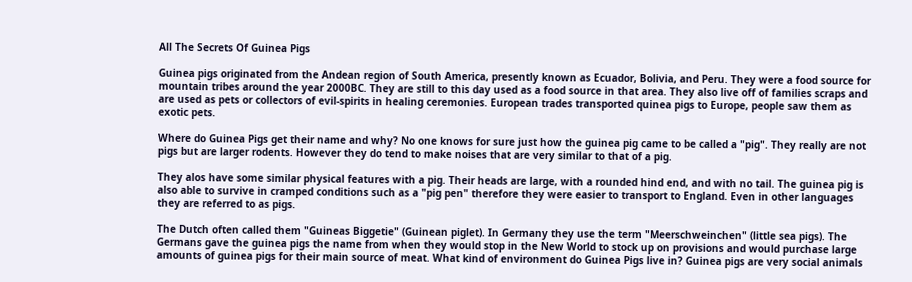All The Secrets Of Guinea Pigs

Guinea pigs originated from the Andean region of South America, presently known as Ecuador, Bolivia, and Peru. They were a food source for mountain tribes around the year 2000BC. They are still to this day used as a food source in that area. They also live off of families scraps and are used as pets or collectors of evil-spirits in healing ceremonies. European trades transported quinea pigs to Europe, people saw them as exotic pets.

Where do Guinea Pigs get their name and why? No one knows for sure just how the guinea pig came to be called a "pig". They really are not pigs but are larger rodents. However they do tend to make noises that are very similar to that of a pig.

They alos have some similar physical features with a pig. Their heads are large, with a rounded hind end, and with no tail. The guinea pig is also able to survive in cramped conditions such as a "pig pen" therefore they were easier to transport to England. Even in other languages they are referred to as pigs.

The Dutch often called them "Guineas Biggetie" (Guinean piglet). In Germany they use the term "Meerschweinchen" (little sea pigs). The Germans gave the guinea pigs the name from when they would stop in the New World to stock up on provisions and would purchase large amounts of guinea pigs for their main source of meat. What kind of environment do Guinea Pigs live in? Guinea pigs are very social animals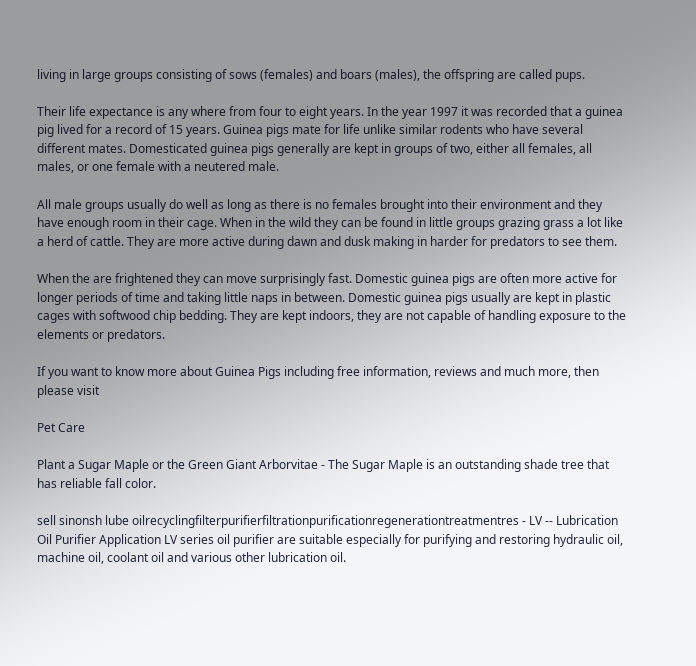living in large groups consisting of sows (females) and boars (males), the offspring are called pups.

Their life expectance is any where from four to eight years. In the year 1997 it was recorded that a guinea pig lived for a record of 15 years. Guinea pigs mate for life unlike similar rodents who have several different mates. Domesticated guinea pigs generally are kept in groups of two, either all females, all males, or one female with a neutered male.

All male groups usually do well as long as there is no females brought into their environment and they have enough room in their cage. When in the wild they can be found in little groups grazing grass a lot like a herd of cattle. They are more active during dawn and dusk making in harder for predators to see them.

When the are frightened they can move surprisingly fast. Domestic guinea pigs are often more active for longer periods of time and taking little naps in between. Domestic guinea pigs usually are kept in plastic cages with softwood chip bedding. They are kept indoors, they are not capable of handling exposure to the elements or predators.

If you want to know more about Guinea Pigs including free information, reviews and much more, then please visit

Pet Care

Plant a Sugar Maple or the Green Giant Arborvitae - The Sugar Maple is an outstanding shade tree that has reliable fall color.

sell sinonsh lube oilrecyclingfilterpurifierfiltrationpurificationregenerationtreatmentres - LV -- Lubrication Oil Purifier Application LV series oil purifier are suitable especially for purifying and restoring hydraulic oil, machine oil, coolant oil and various other lubrication oil.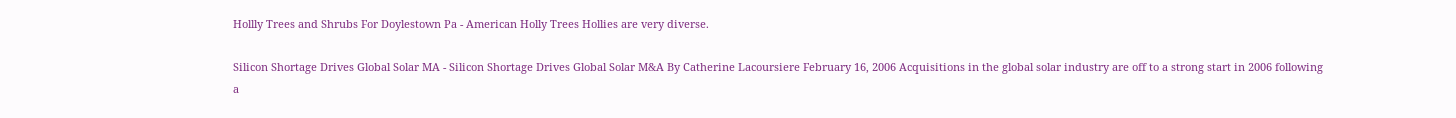Hollly Trees and Shrubs For Doylestown Pa - American Holly Trees Hollies are very diverse.

Silicon Shortage Drives Global Solar MA - Silicon Shortage Drives Global Solar M&A By Catherine Lacoursiere February 16, 2006 Acquisitions in the global solar industry are off to a strong start in 2006 following a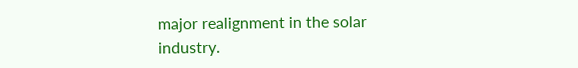major realignment in the solar industry.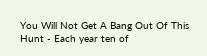You Will Not Get A Bang Out Of This Hunt - Each year ten of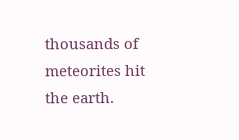thousands of meteorites hit the earth.